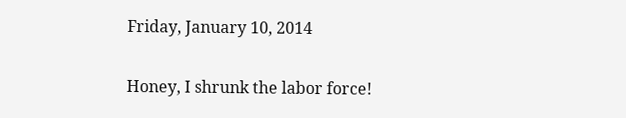Friday, January 10, 2014

Honey, I shrunk the labor force!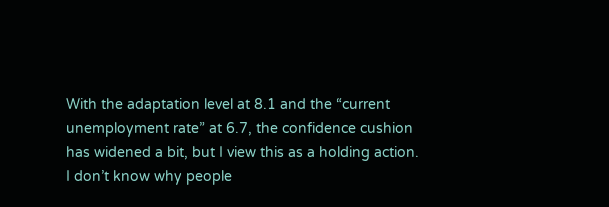With the adaptation level at 8.1 and the “current unemployment rate” at 6.7, the confidence cushion has widened a bit, but I view this as a holding action. I don’t know why people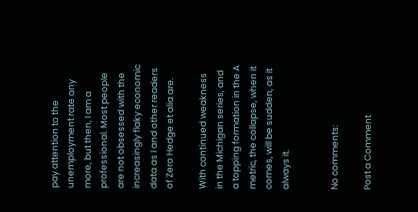pay attention to the unemployment rate any more, but then, I am a professional. Most people are not obsessed with the increasingly flaky economic data as I and other readers of Zero Hedge et alia are.

With continued weakness in the Michigan series, and a topping formation in the A metric, the collapse, when it comes, will be sudden, as it always it.


No comments:

Post a Comment